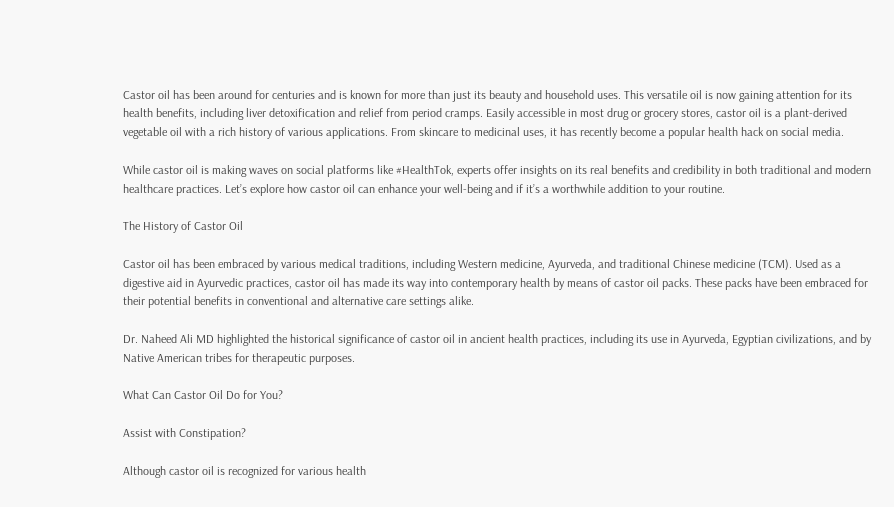Castor oil has been around for centuries and is known for more than just its beauty and household uses. This versatile oil is now gaining attention for its health benefits, including liver detoxification and relief from period cramps. Easily accessible in most drug or grocery stores, castor oil is a plant-derived vegetable oil with a rich history of various applications. From skincare to medicinal uses, it has recently become a popular health hack on social media.

While castor oil is making waves on social platforms like #HealthTok, experts offer insights on its real benefits and credibility in both traditional and modern healthcare practices. Let’s explore how castor oil can enhance your well-being and if it’s a worthwhile addition to your routine.

The History of Castor Oil

Castor oil has been embraced by various medical traditions, including Western medicine, Ayurveda, and traditional Chinese medicine (TCM). Used as a digestive aid in Ayurvedic practices, castor oil has made its way into contemporary health by means of castor oil packs. These packs have been embraced for their potential benefits in conventional and alternative care settings alike.

Dr. Naheed Ali MD highlighted the historical significance of castor oil in ancient health practices, including its use in Ayurveda, Egyptian civilizations, and by Native American tribes for therapeutic purposes.

What Can Castor Oil Do for You?

Assist with Constipation?

Although castor oil is recognized for various health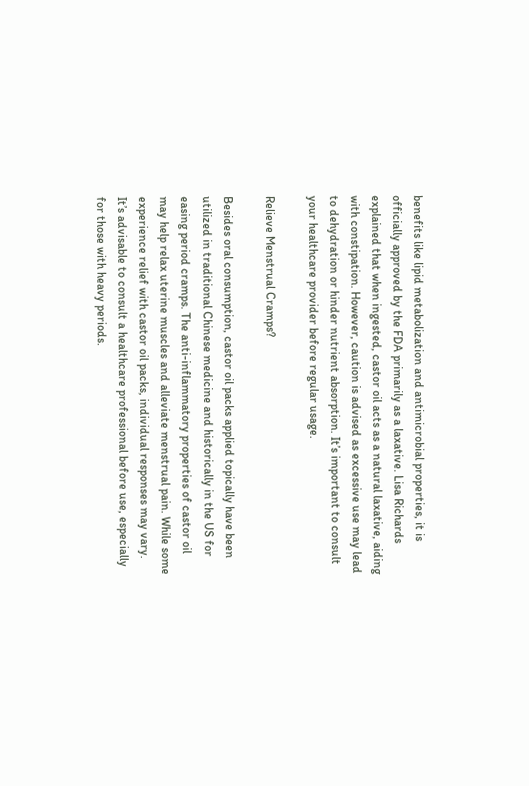benefits like lipid metabolization and antimicrobial properties, it is officially approved by the FDA primarily as a laxative. Lisa Richards explained that when ingested, castor oil acts as a natural laxative, aiding with constipation. However, caution is advised as excessive use may lead to dehydration or hinder nutrient absorption. It’s important to consult your healthcare provider before regular usage.

Relieve Menstrual Cramps?

Besides oral consumption, castor oil packs applied topically have been utilized in traditional Chinese medicine and historically in the US for easing period cramps. The anti-inflammatory properties of castor oil may help relax uterine muscles and alleviate menstrual pain. While some experience relief with castor oil packs, individual responses may vary. It’s advisable to consult a healthcare professional before use, especially for those with heavy periods.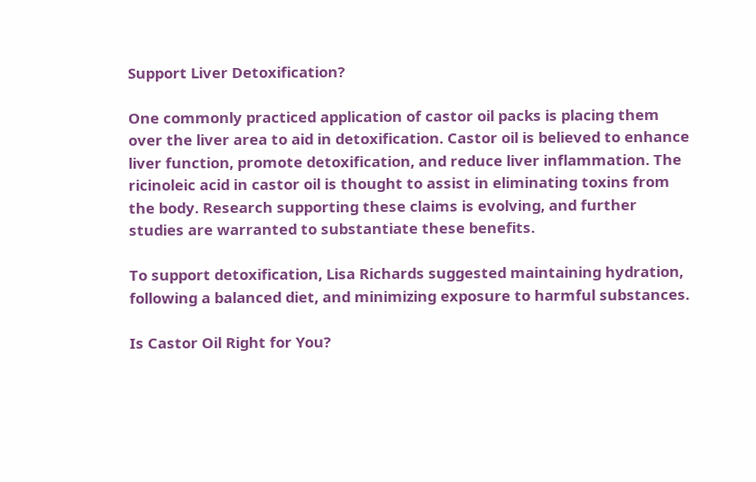Support Liver Detoxification?

One commonly practiced application of castor oil packs is placing them over the liver area to aid in detoxification. Castor oil is believed to enhance liver function, promote detoxification, and reduce liver inflammation. The ricinoleic acid in castor oil is thought to assist in eliminating toxins from the body. Research supporting these claims is evolving, and further studies are warranted to substantiate these benefits.

To support detoxification, Lisa Richards suggested maintaining hydration, following a balanced diet, and minimizing exposure to harmful substances.

Is Castor Oil Right for You?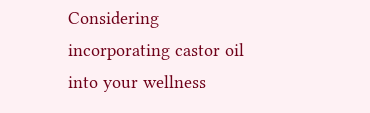Considering incorporating castor oil into your wellness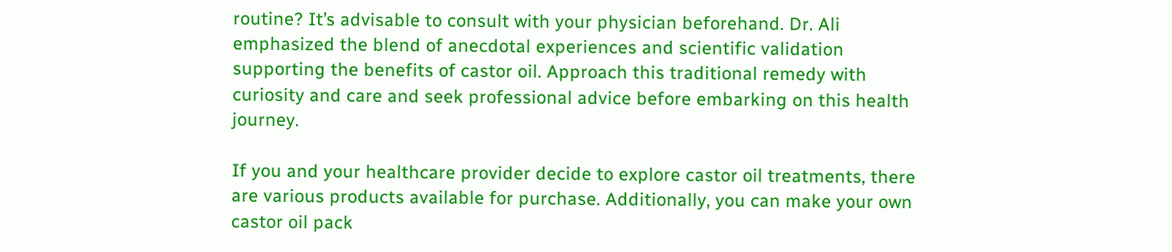routine? It’s advisable to consult with your physician beforehand. Dr. Ali emphasized the blend of anecdotal experiences and scientific validation supporting the benefits of castor oil. Approach this traditional remedy with curiosity and care and seek professional advice before embarking on this health journey.

If you and your healthcare provider decide to explore castor oil treatments, there are various products available for purchase. Additionally, you can make your own castor oil pack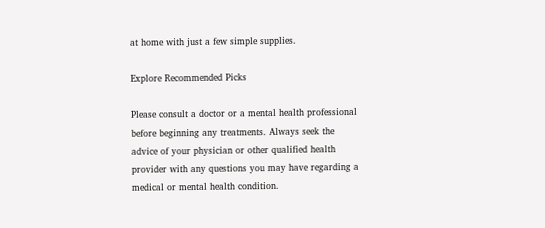at home with just a few simple supplies.

Explore Recommended Picks

Please consult a doctor or a mental health professional before beginning any treatments. Always seek the advice of your physician or other qualified health provider with any questions you may have regarding a medical or mental health condition.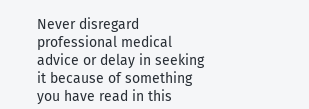Never disregard professional medical advice or delay in seeking it because of something you have read in this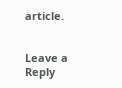article.


Leave a Reply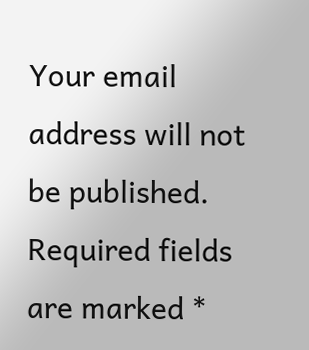Your email address will not be published. Required fields are marked *